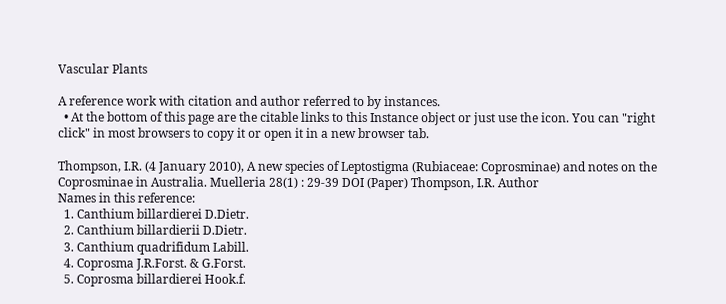Vascular Plants

A reference work with citation and author referred to by instances.
  • At the bottom of this page are the citable links to this Instance object or just use the icon. You can "right click" in most browsers to copy it or open it in a new browser tab.

Thompson, I.R. (4 January 2010), A new species of Leptostigma (Rubiaceae: Coprosminae) and notes on the Coprosminae in Australia. Muelleria 28(1) : 29-39 DOI (Paper) Thompson, I.R. Author
Names in this reference:
  1. Canthium billardierei D.Dietr.
  2. Canthium billardierii D.Dietr.
  3. Canthium quadrifidum Labill.
  4. Coprosma J.R.Forst. & G.Forst.
  5. Coprosma billardierei Hook.f.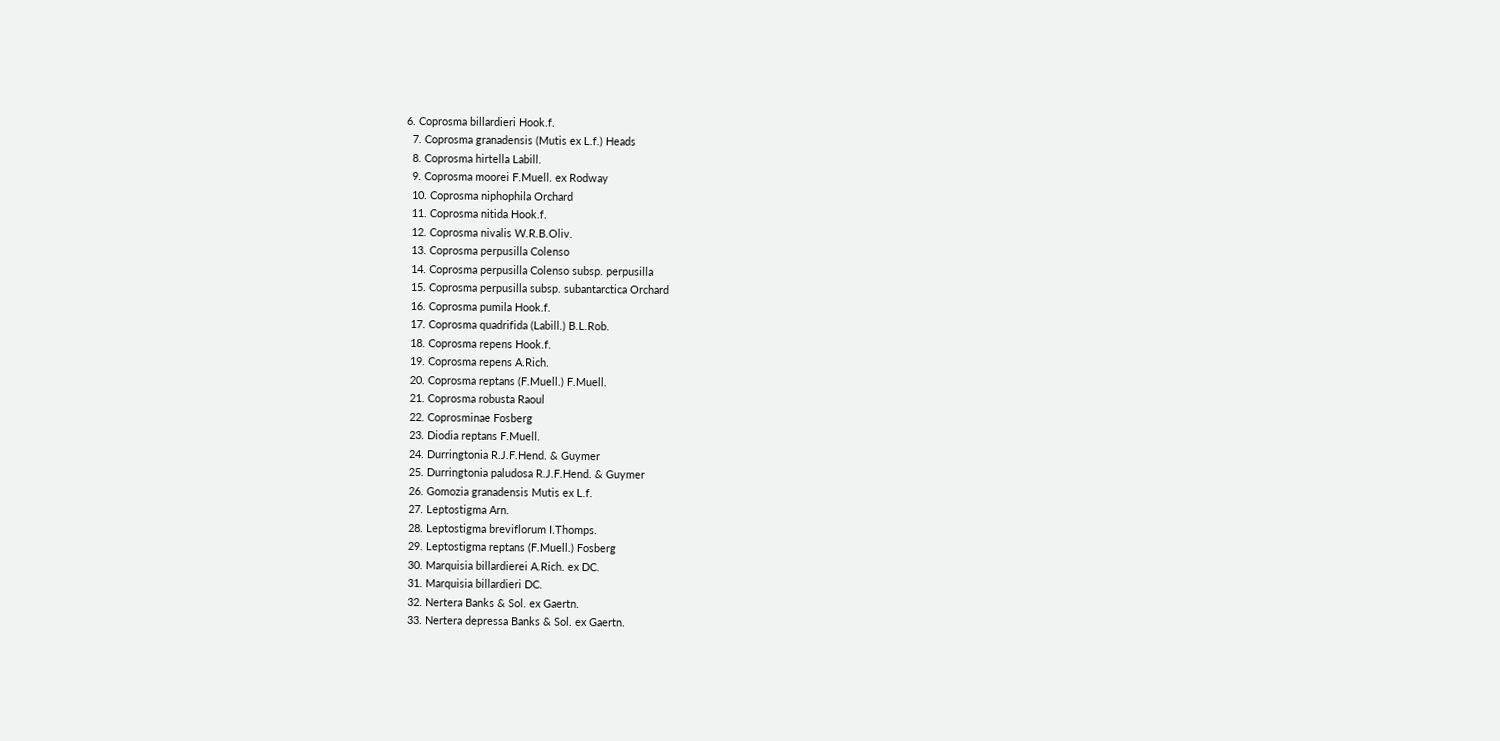6. Coprosma billardieri Hook.f.
  7. Coprosma granadensis (Mutis ex L.f.) Heads
  8. Coprosma hirtella Labill.
  9. Coprosma moorei F.Muell. ex Rodway
  10. Coprosma niphophila Orchard
  11. Coprosma nitida Hook.f.
  12. Coprosma nivalis W.R.B.Oliv.
  13. Coprosma perpusilla Colenso
  14. Coprosma perpusilla Colenso subsp. perpusilla
  15. Coprosma perpusilla subsp. subantarctica Orchard
  16. Coprosma pumila Hook.f.
  17. Coprosma quadrifida (Labill.) B.L.Rob.
  18. Coprosma repens Hook.f.
  19. Coprosma repens A.Rich.
  20. Coprosma reptans (F.Muell.) F.Muell.
  21. Coprosma robusta Raoul
  22. Coprosminae Fosberg
  23. Diodia reptans F.Muell.
  24. Durringtonia R.J.F.Hend. & Guymer
  25. Durringtonia paludosa R.J.F.Hend. & Guymer
  26. Gomozia granadensis Mutis ex L.f.
  27. Leptostigma Arn.
  28. Leptostigma breviflorum I.Thomps.
  29. Leptostigma reptans (F.Muell.) Fosberg
  30. Marquisia billardierei A.Rich. ex DC.
  31. Marquisia billardieri DC.
  32. Nertera Banks & Sol. ex Gaertn.
  33. Nertera depressa Banks & Sol. ex Gaertn.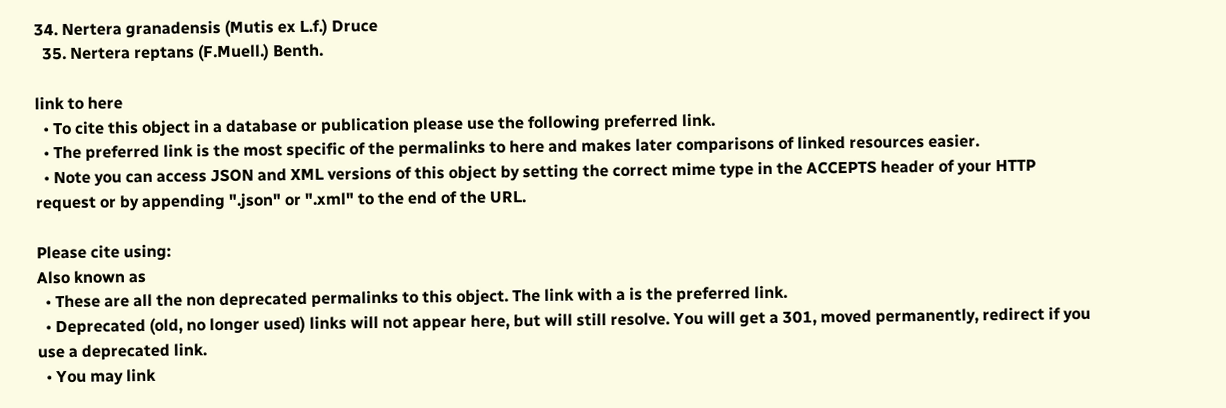34. Nertera granadensis (Mutis ex L.f.) Druce
  35. Nertera reptans (F.Muell.) Benth.

link to here
  • To cite this object in a database or publication please use the following preferred link.
  • The preferred link is the most specific of the permalinks to here and makes later comparisons of linked resources easier.
  • Note you can access JSON and XML versions of this object by setting the correct mime type in the ACCEPTS header of your HTTP request or by appending ".json" or ".xml" to the end of the URL.

Please cite using:
Also known as
  • These are all the non deprecated permalinks to this object. The link with a is the preferred link.
  • Deprecated (old, no longer used) links will not appear here, but will still resolve. You will get a 301, moved permanently, redirect if you use a deprecated link.
  • You may link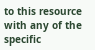to this resource with any of the specific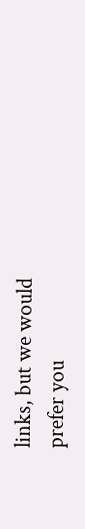links, but we would prefer you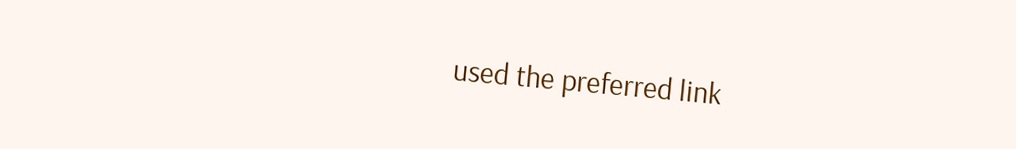used the preferred link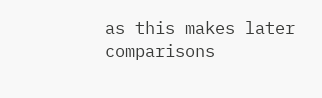as this makes later comparisons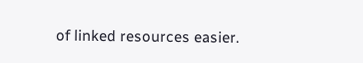of linked resources easier.